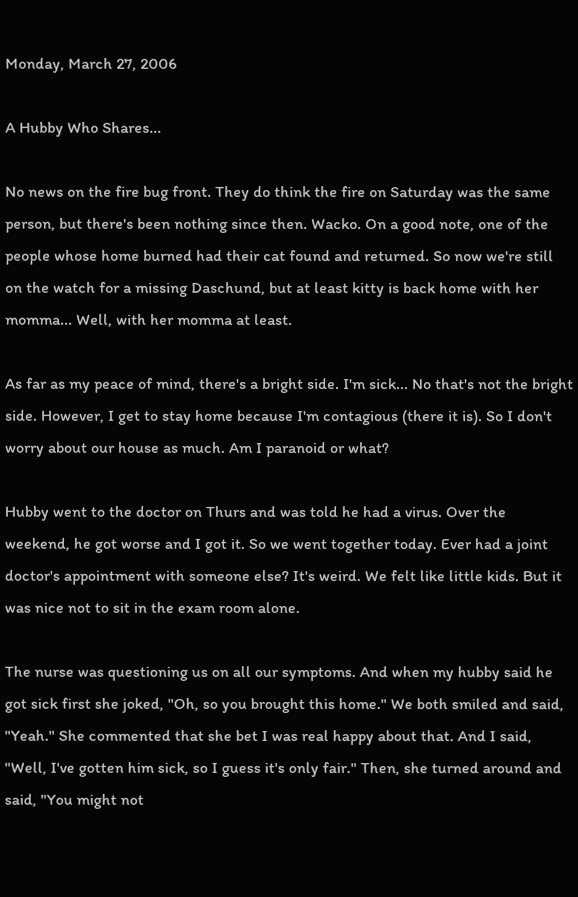Monday, March 27, 2006

A Hubby Who Shares...

No news on the fire bug front. They do think the fire on Saturday was the same person, but there's been nothing since then. Wacko. On a good note, one of the people whose home burned had their cat found and returned. So now we're still on the watch for a missing Daschund, but at least kitty is back home with her momma... Well, with her momma at least.

As far as my peace of mind, there's a bright side. I'm sick... No that's not the bright side. However, I get to stay home because I'm contagious (there it is). So I don't worry about our house as much. Am I paranoid or what?

Hubby went to the doctor on Thurs and was told he had a virus. Over the weekend, he got worse and I got it. So we went together today. Ever had a joint doctor's appointment with someone else? It's weird. We felt like little kids. But it was nice not to sit in the exam room alone.

The nurse was questioning us on all our symptoms. And when my hubby said he got sick first she joked, "Oh, so you brought this home." We both smiled and said, "Yeah." She commented that she bet I was real happy about that. And I said, "Well, I've gotten him sick, so I guess it's only fair." Then, she turned around and said, "You might not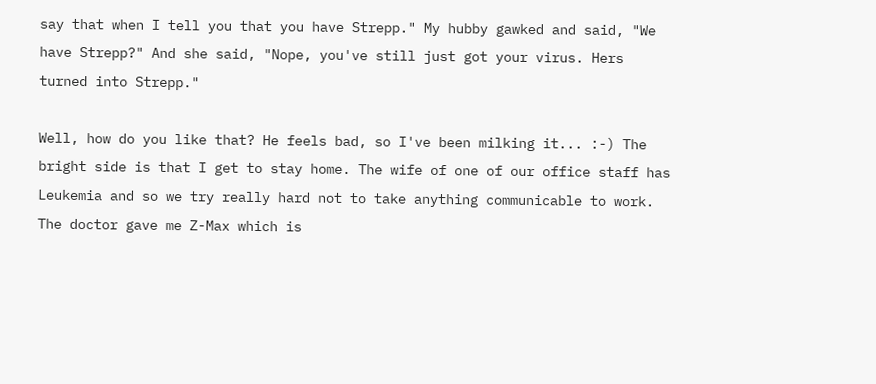say that when I tell you that you have Strepp." My hubby gawked and said, "We have Strepp?" And she said, "Nope, you've still just got your virus. Hers turned into Strepp."

Well, how do you like that? He feels bad, so I've been milking it... :-) The bright side is that I get to stay home. The wife of one of our office staff has Leukemia and so we try really hard not to take anything communicable to work. The doctor gave me Z-Max which is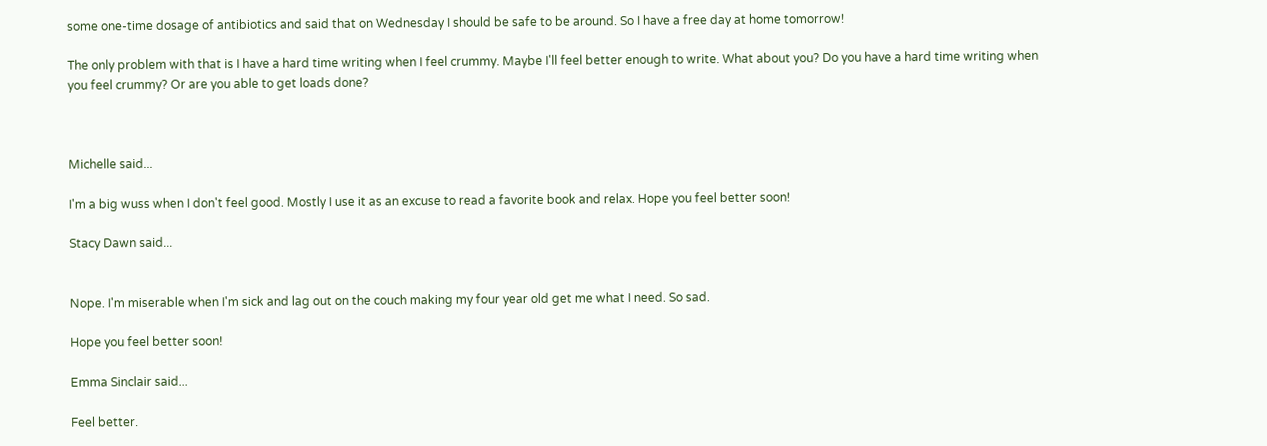some one-time dosage of antibiotics and said that on Wednesday I should be safe to be around. So I have a free day at home tomorrow!

The only problem with that is I have a hard time writing when I feel crummy. Maybe I'll feel better enough to write. What about you? Do you have a hard time writing when you feel crummy? Or are you able to get loads done?



Michelle said...

I'm a big wuss when I don't feel good. Mostly I use it as an excuse to read a favorite book and relax. Hope you feel better soon!

Stacy Dawn said...


Nope. I'm miserable when I'm sick and lag out on the couch making my four year old get me what I need. So sad.

Hope you feel better soon!

Emma Sinclair said...

Feel better.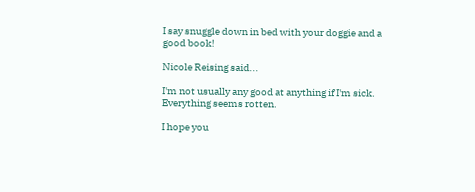I say snuggle down in bed with your doggie and a good book!

Nicole Reising said...

I'm not usually any good at anything if I'm sick. Everything seems rotten.

I hope you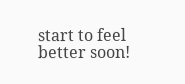start to feel better soon!